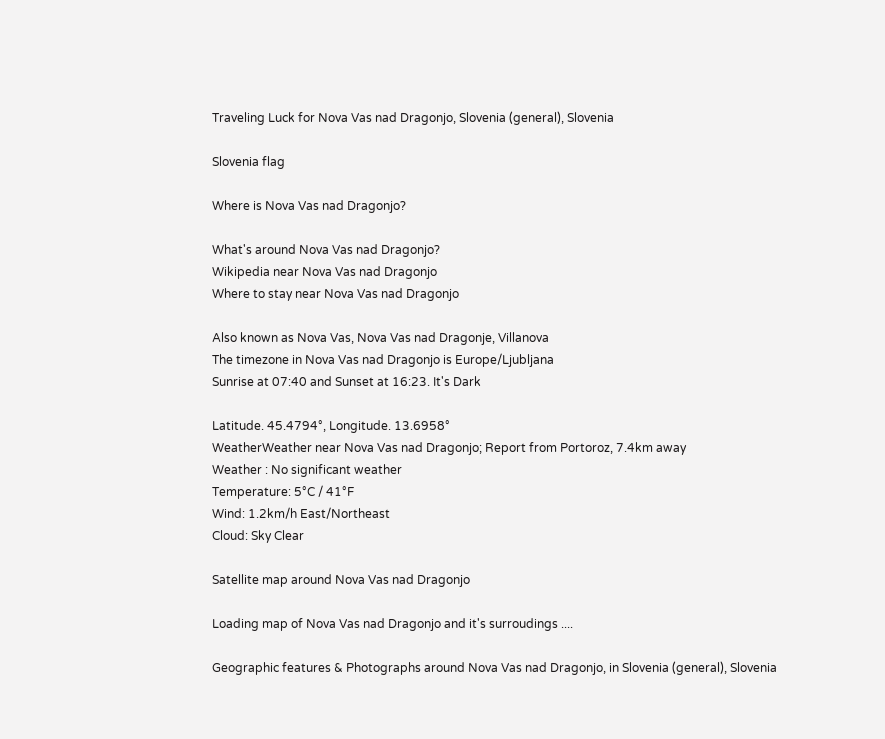Traveling Luck for Nova Vas nad Dragonjo, Slovenia (general), Slovenia

Slovenia flag

Where is Nova Vas nad Dragonjo?

What's around Nova Vas nad Dragonjo?
Wikipedia near Nova Vas nad Dragonjo
Where to stay near Nova Vas nad Dragonjo

Also known as Nova Vas, Nova Vas nad Dragonje, Villanova
The timezone in Nova Vas nad Dragonjo is Europe/Ljubljana
Sunrise at 07:40 and Sunset at 16:23. It's Dark

Latitude. 45.4794°, Longitude. 13.6958°
WeatherWeather near Nova Vas nad Dragonjo; Report from Portoroz, 7.4km away
Weather : No significant weather
Temperature: 5°C / 41°F
Wind: 1.2km/h East/Northeast
Cloud: Sky Clear

Satellite map around Nova Vas nad Dragonjo

Loading map of Nova Vas nad Dragonjo and it's surroudings ....

Geographic features & Photographs around Nova Vas nad Dragonjo, in Slovenia (general), Slovenia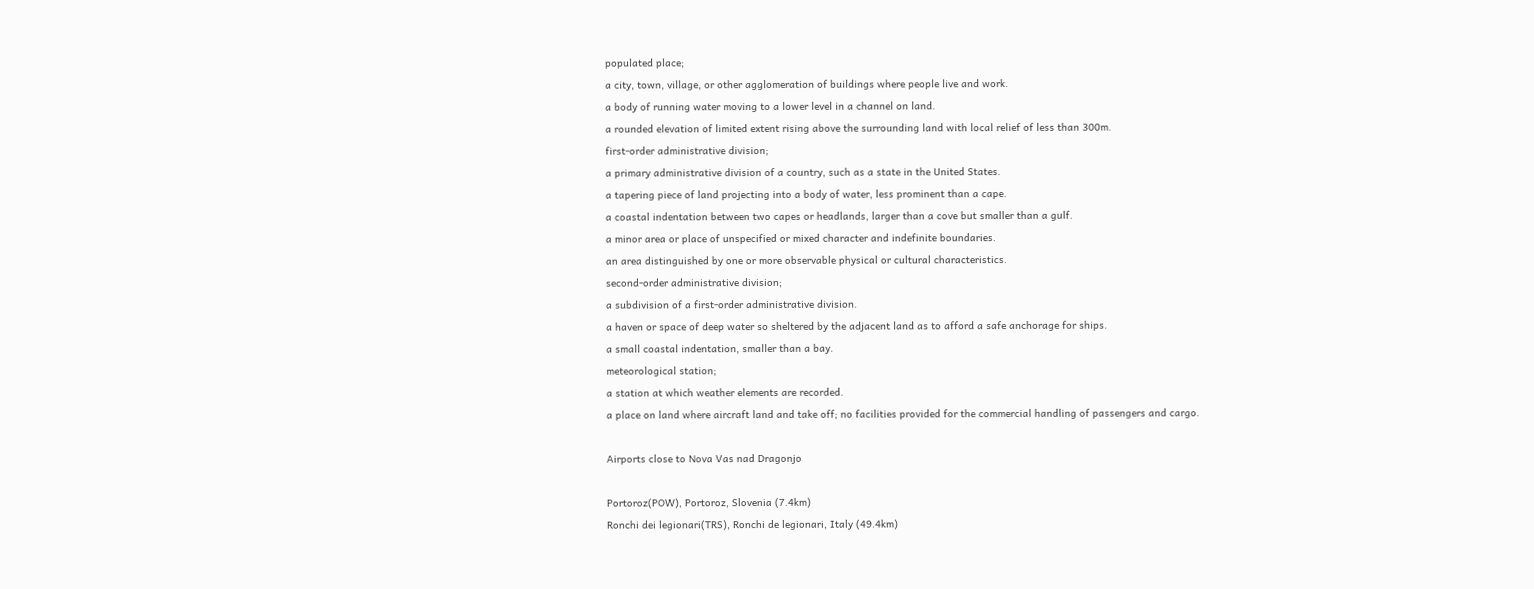populated place;
a city, town, village, or other agglomeration of buildings where people live and work.
a body of running water moving to a lower level in a channel on land.
a rounded elevation of limited extent rising above the surrounding land with local relief of less than 300m.
first-order administrative division;
a primary administrative division of a country, such as a state in the United States.
a tapering piece of land projecting into a body of water, less prominent than a cape.
a coastal indentation between two capes or headlands, larger than a cove but smaller than a gulf.
a minor area or place of unspecified or mixed character and indefinite boundaries.
an area distinguished by one or more observable physical or cultural characteristics.
second-order administrative division;
a subdivision of a first-order administrative division.
a haven or space of deep water so sheltered by the adjacent land as to afford a safe anchorage for ships.
a small coastal indentation, smaller than a bay.
meteorological station;
a station at which weather elements are recorded.
a place on land where aircraft land and take off; no facilities provided for the commercial handling of passengers and cargo.

Airports close to Nova Vas nad Dragonjo

Portoroz(POW), Portoroz, Slovenia (7.4km)
Ronchi dei legionari(TRS), Ronchi de legionari, Italy (49.4km)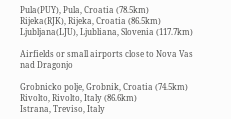Pula(PUY), Pula, Croatia (78.5km)
Rijeka(RJK), Rijeka, Croatia (86.5km)
Ljubljana(LJU), Ljubliana, Slovenia (117.7km)

Airfields or small airports close to Nova Vas nad Dragonjo

Grobnicko polje, Grobnik, Croatia (74.5km)
Rivolto, Rivolto, Italy (86.6km)
Istrana, Treviso, Italy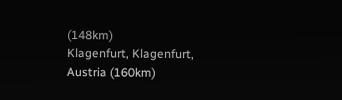(148km)
Klagenfurt, Klagenfurt, Austria (160km)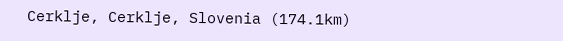Cerklje, Cerklje, Slovenia (174.1km)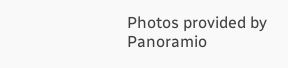Photos provided by Panoramio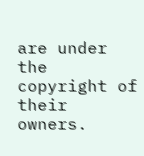are under the copyright of their owners.